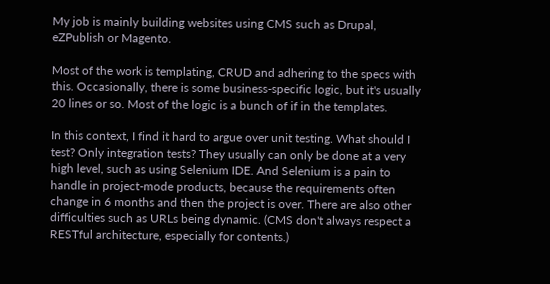My job is mainly building websites using CMS such as Drupal, eZPublish or Magento.

Most of the work is templating, CRUD and adhering to the specs with this. Occasionally, there is some business-specific logic, but it's usually 20 lines or so. Most of the logic is a bunch of if in the templates.

In this context, I find it hard to argue over unit testing. What should I test? Only integration tests? They usually can only be done at a very high level, such as using Selenium IDE. And Selenium is a pain to handle in project-mode products, because the requirements often change in 6 months and then the project is over. There are also other difficulties such as URLs being dynamic. (CMS don't always respect a RESTful architecture, especially for contents.)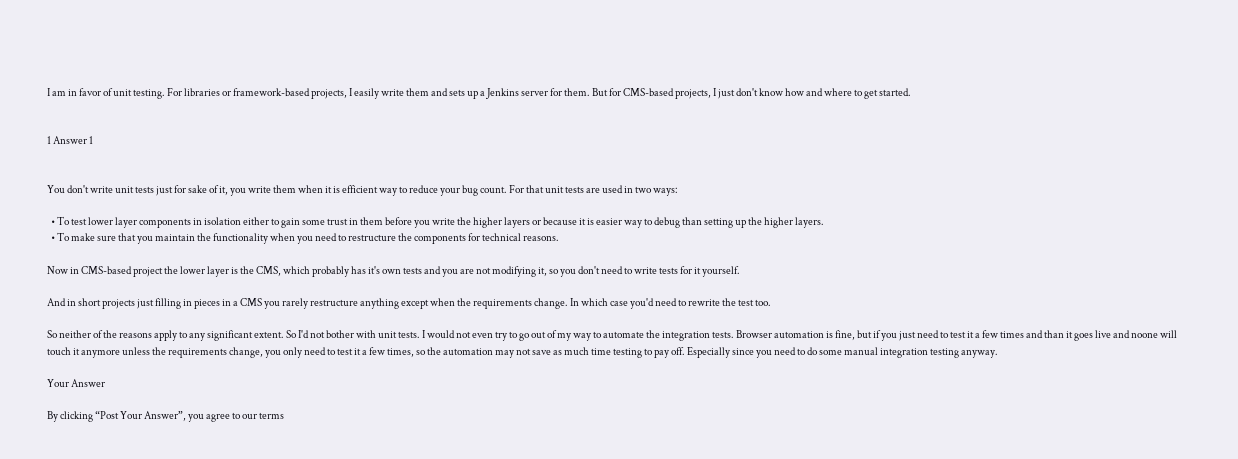I am in favor of unit testing. For libraries or framework-based projects, I easily write them and sets up a Jenkins server for them. But for CMS-based projects, I just don't know how and where to get started.


1 Answer 1


You don't write unit tests just for sake of it, you write them when it is efficient way to reduce your bug count. For that unit tests are used in two ways:

  • To test lower layer components in isolation either to gain some trust in them before you write the higher layers or because it is easier way to debug than setting up the higher layers.
  • To make sure that you maintain the functionality when you need to restructure the components for technical reasons.

Now in CMS-based project the lower layer is the CMS, which probably has it's own tests and you are not modifying it, so you don't need to write tests for it yourself.

And in short projects just filling in pieces in a CMS you rarely restructure anything except when the requirements change. In which case you'd need to rewrite the test too.

So neither of the reasons apply to any significant extent. So I'd not bother with unit tests. I would not even try to go out of my way to automate the integration tests. Browser automation is fine, but if you just need to test it a few times and than it goes live and noone will touch it anymore unless the requirements change, you only need to test it a few times, so the automation may not save as much time testing to pay off. Especially since you need to do some manual integration testing anyway.

Your Answer

By clicking “Post Your Answer”, you agree to our terms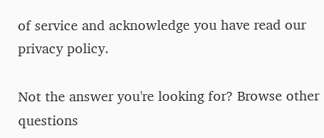of service and acknowledge you have read our privacy policy.

Not the answer you're looking for? Browse other questions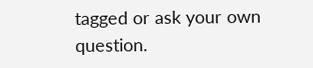tagged or ask your own question.